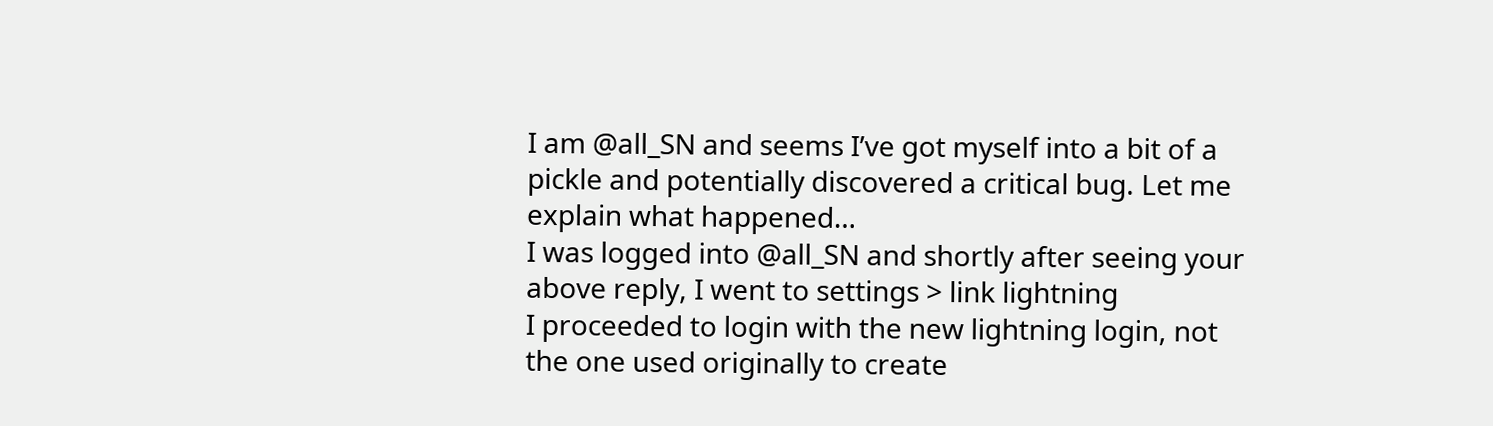I am @all_SN and seems I’ve got myself into a bit of a pickle and potentially discovered a critical bug. Let me explain what happened…
I was logged into @all_SN and shortly after seeing your above reply, I went to settings > link lightning
I proceeded to login with the new lightning login, not the one used originally to create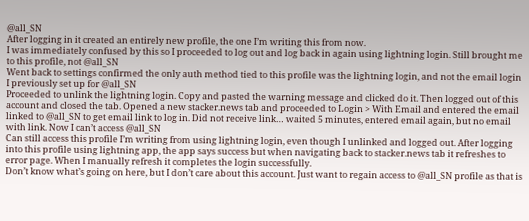@all_SN
After logging in it created an entirely new profile, the one I’m writing this from now.
I was immediately confused by this so I proceeded to log out and log back in again using lightning login. Still brought me to this profile, not @all_SN
Went back to settings confirmed the only auth method tied to this profile was the lightning login, and not the email login I previously set up for @all_SN
Proceeded to unlink the lightning login. Copy and pasted the warning message and clicked do it. Then logged out of this account and closed the tab. Opened a new stacker.news tab and proceeded to Login > With Email and entered the email linked to @all_SN to get email link to log in. Did not receive link… waited 5 minutes, entered email again, but no email with link. Now I can’t access @all_SN
Can still access this profile I’m writing from using lightning login, even though I unlinked and logged out. After logging into this profile using lightning app, the app says success but when navigating back to stacker.news tab it refreshes to error page. When I manually refresh it completes the login successfully.
Don’t know what’s going on here, but I don’t care about this account. Just want to regain access to @all_SN profile as that is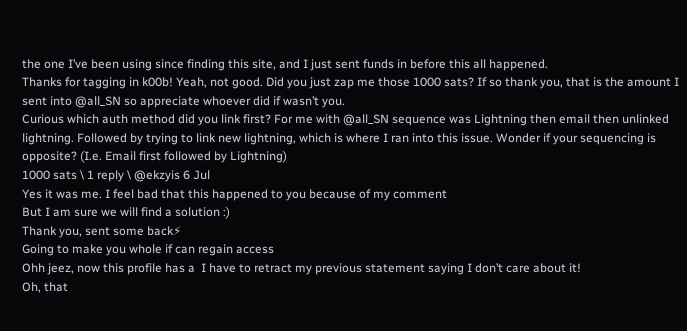the one I’ve been using since finding this site, and I just sent funds in before this all happened.
Thanks for tagging in k00b! Yeah, not good. Did you just zap me those 1000 sats? If so thank you, that is the amount I sent into @all_SN so appreciate whoever did if wasn’t you.
Curious which auth method did you link first? For me with @all_SN sequence was Lightning then email then unlinked lightning. Followed by trying to link new lightning, which is where I ran into this issue. Wonder if your sequencing is opposite? (I.e. Email first followed by Lightning)
1000 sats \ 1 reply \ @ekzyis 6 Jul
Yes it was me. I feel bad that this happened to you because of my comment
But I am sure we will find a solution :)
Thank you, sent some back⚡
Going to make you whole if can regain access
Ohh jeez, now this profile has a  I have to retract my previous statement saying I don’t care about it!
Oh, that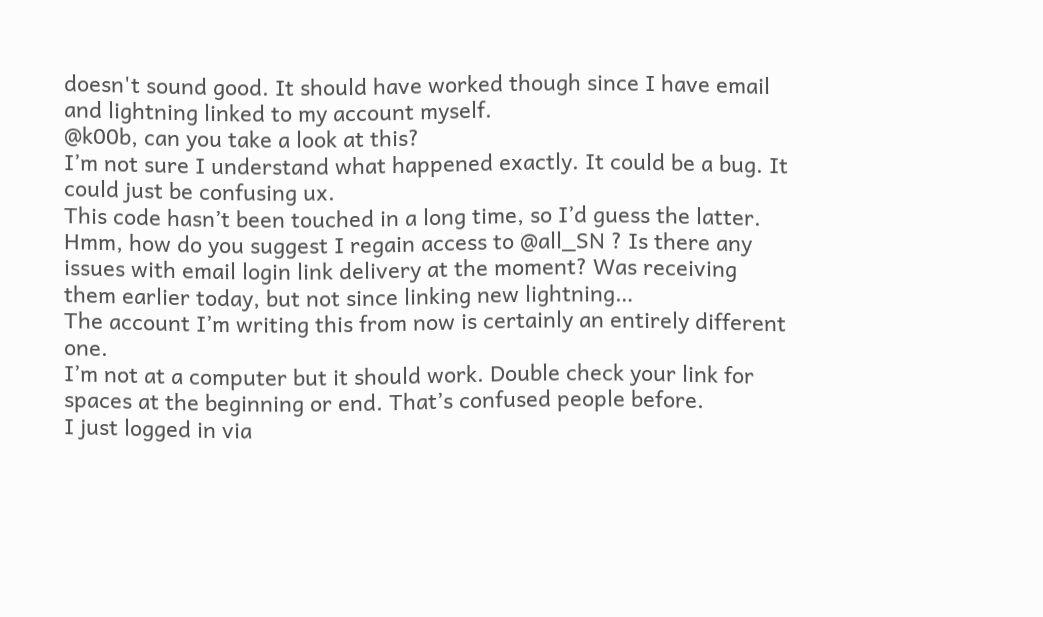doesn't sound good. It should have worked though since I have email and lightning linked to my account myself.
@k00b, can you take a look at this?
I’m not sure I understand what happened exactly. It could be a bug. It could just be confusing ux.
This code hasn’t been touched in a long time, so I’d guess the latter.
Hmm, how do you suggest I regain access to @all_SN ? Is there any issues with email login link delivery at the moment? Was receiving them earlier today, but not since linking new lightning…
The account I’m writing this from now is certainly an entirely different one.
I’m not at a computer but it should work. Double check your link for spaces at the beginning or end. That’s confused people before.
I just logged in via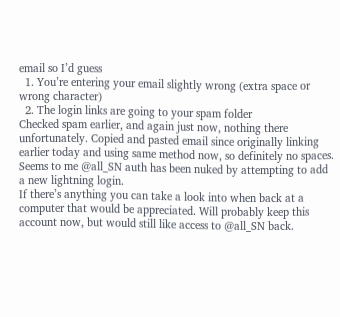email so I’d guess
  1. You’re entering your email slightly wrong (extra space or wrong character)
  2. The login links are going to your spam folder
Checked spam earlier, and again just now, nothing there unfortunately. Copied and pasted email since originally linking earlier today and using same method now, so definitely no spaces. Seems to me @all_SN auth has been nuked by attempting to add a new lightning login.
If there’s anything you can take a look into when back at a computer that would be appreciated. Will probably keep this account now, but would still like access to @all_SN back.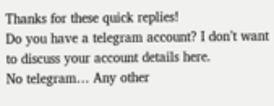Thanks for these quick replies!
Do you have a telegram account? I don’t want to discuss your account details here.
No telegram… Any other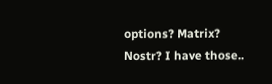options? Matrix? Nostr? I have those..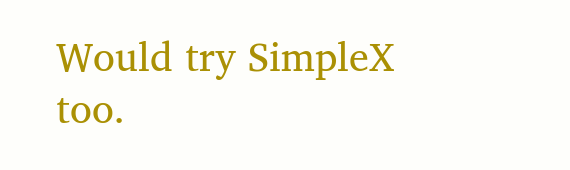Would try SimpleX too.